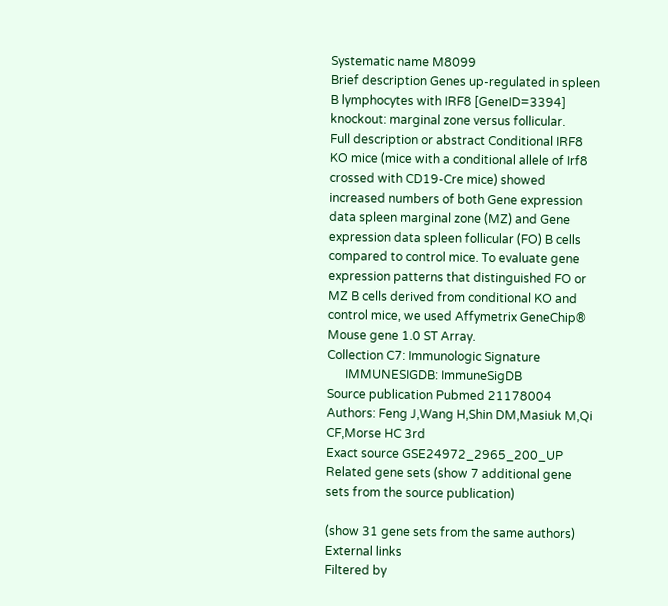Systematic name M8099
Brief description Genes up-regulated in spleen B lymphocytes with IRF8 [GeneID=3394] knockout: marginal zone versus follicular.
Full description or abstract Conditional IRF8 KO mice (mice with a conditional allele of Irf8 crossed with CD19-Cre mice) showed increased numbers of both Gene expression data spleen marginal zone (MZ) and Gene expression data spleen follicular (FO) B cells compared to control mice. To evaluate gene expression patterns that distinguished FO or MZ B cells derived from conditional KO and control mice, we used Affymetrix GeneChip® Mouse gene 1.0 ST Array.
Collection C7: Immunologic Signature
      IMMUNESIGDB: ImmuneSigDB
Source publication Pubmed 21178004   Authors: Feng J,Wang H,Shin DM,Masiuk M,Qi CF,Morse HC 3rd
Exact source GSE24972_2965_200_UP
Related gene sets (show 7 additional gene sets from the source publication)

(show 31 gene sets from the same authors)
External links
Filtered by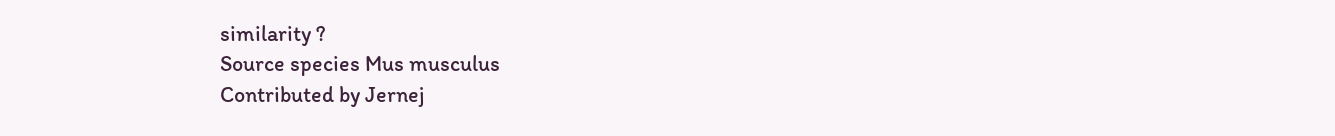similarity ?
Source species Mus musculus
Contributed by Jernej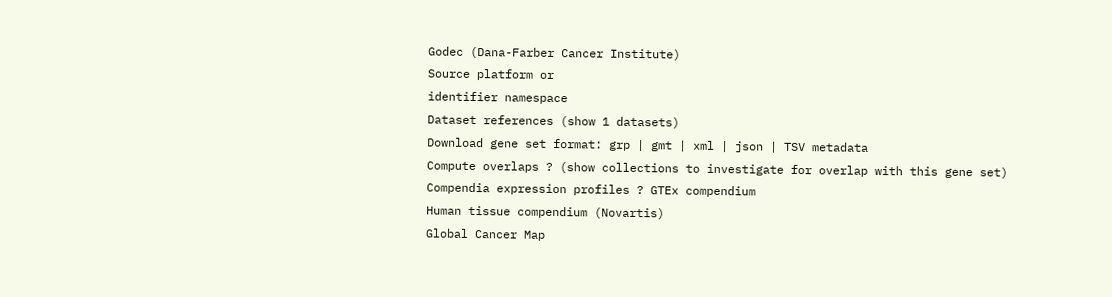Godec (Dana-Farber Cancer Institute)
Source platform or
identifier namespace
Dataset references (show 1 datasets)
Download gene set format: grp | gmt | xml | json | TSV metadata
Compute overlaps ? (show collections to investigate for overlap with this gene set)
Compendia expression profiles ? GTEx compendium
Human tissue compendium (Novartis)
Global Cancer Map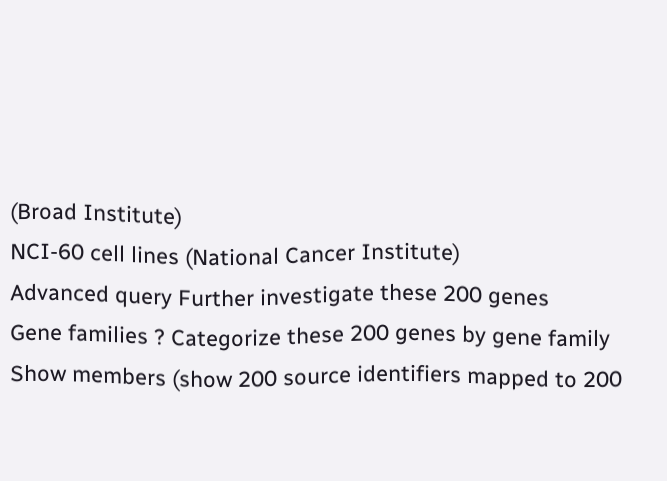(Broad Institute)
NCI-60 cell lines (National Cancer Institute)
Advanced query Further investigate these 200 genes
Gene families ? Categorize these 200 genes by gene family
Show members (show 200 source identifiers mapped to 200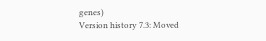genes)
Version history 7.3: Moved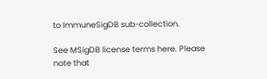to ImmuneSigDB sub-collection.

See MSigDB license terms here. Please note that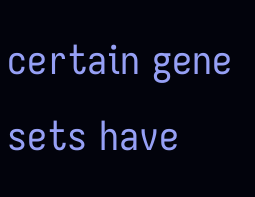certain gene sets have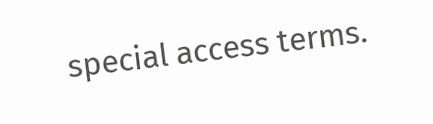special access terms.